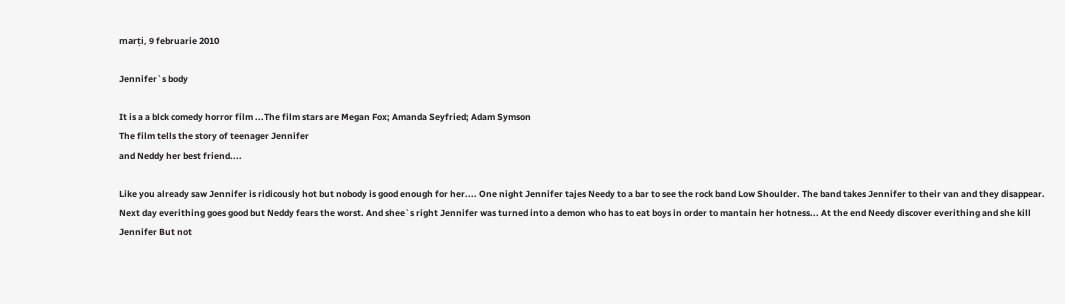marți, 9 februarie 2010

Jennifer`s body

It is a a blck comedy horror film ...The film stars are Megan Fox; Amanda Seyfried; Adam Symson
The film tells the story of teenager Jennifer
and Neddy her best friend....

Like you already saw Jennifer is ridicously hot but nobody is good enough for her.... One night Jennifer tajes Needy to a bar to see the rock band Low Shoulder. The band takes Jennifer to their van and they disappear. Next day everithing goes good but Neddy fears the worst. And shee`s right Jennifer was turned into a demon who has to eat boys in order to mantain her hotness... At the end Needy discover everithing and she kill Jennifer But not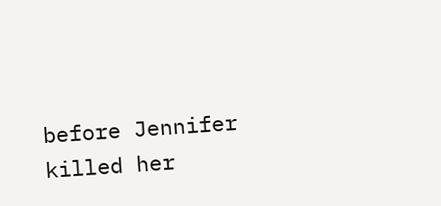before Jennifer killed her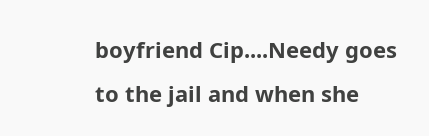boyfriend Cip....Needy goes to the jail and when she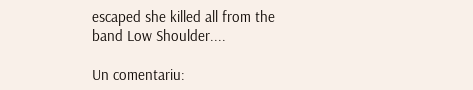escaped she killed all from the band Low Shoulder....

Un comentariu: